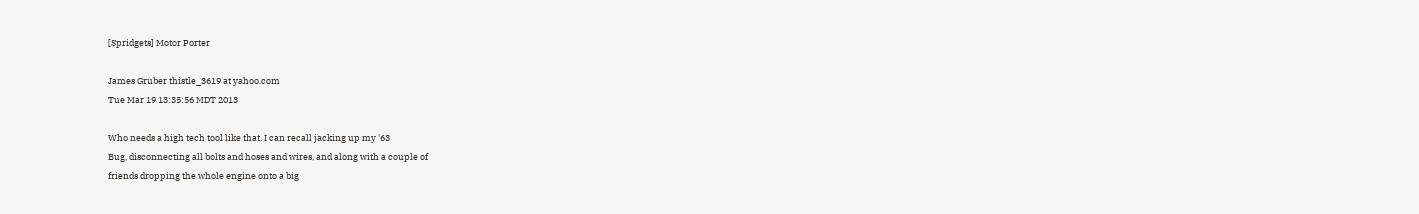[Spridgets] Motor Porter

James Gruber thistle_3619 at yahoo.com
Tue Mar 19 13:35:56 MDT 2013

Who needs a high tech tool like that. I can recall jacking up my '63
Bug, disconnecting all bolts and hoses and wires, and along with a couple of
friends dropping the whole engine onto a big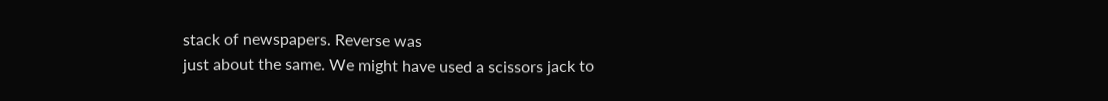stack of newspapers. Reverse was
just about the same. We might have used a scissors jack to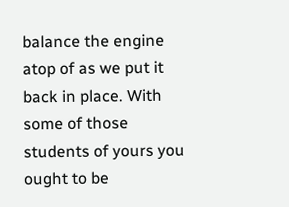balance the engine
atop of as we put it back in place. With some of those students of yours you
ought to be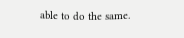able to do the same.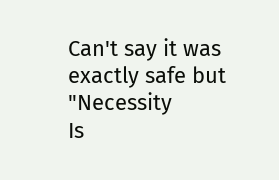Can't say it was exactly safe but "Necessity
Is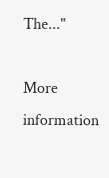The..."

More information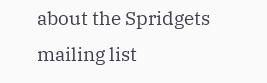about the Spridgets mailing list